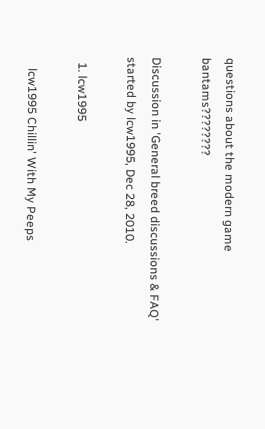questions about the modern game bantams????????

Discussion in 'General breed discussions & FAQ' started by lcw1995, Dec 28, 2010.

  1. lcw1995

    lcw1995 Chillin' With My Peeps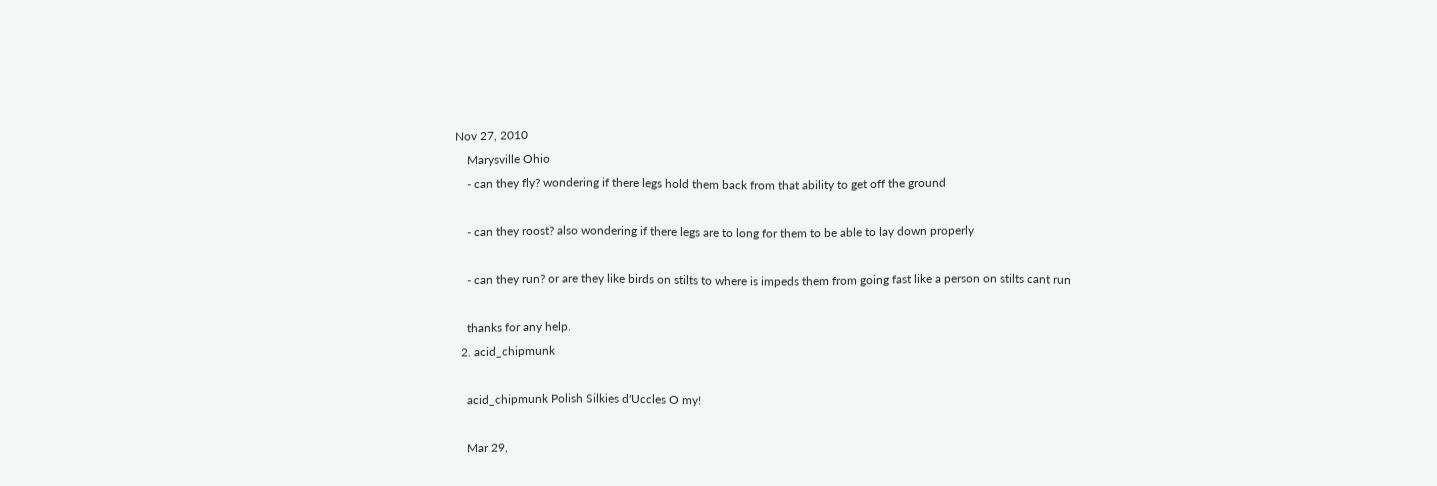Nov 27, 2010
    Marysville Ohio
    - can they fly? wondering if there legs hold them back from that ability to get off the ground

    - can they roost? also wondering if there legs are to long for them to be able to lay down properly

    - can they run? or are they like birds on stilts to where is impeds them from going fast like a person on stilts cant run

    thanks for any help.
  2. acid_chipmunk

    acid_chipmunk Polish Silkies d'Uccles O my!

    Mar 29,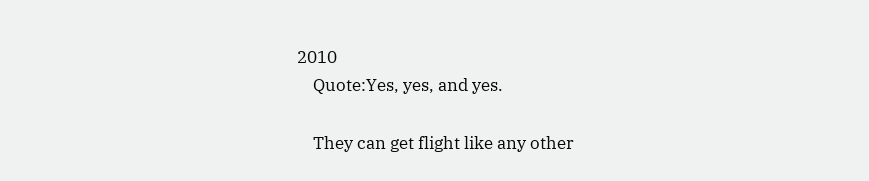2010
    Quote:Yes, yes, and yes.

    They can get flight like any other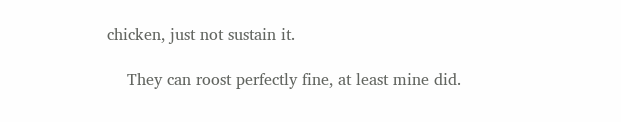chicken, just not sustain it.

    They can roost perfectly fine, at least mine did.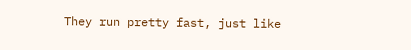They run pretty fast, just like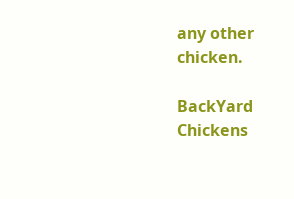any other chicken.

BackYard Chickens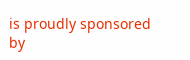is proudly sponsored by